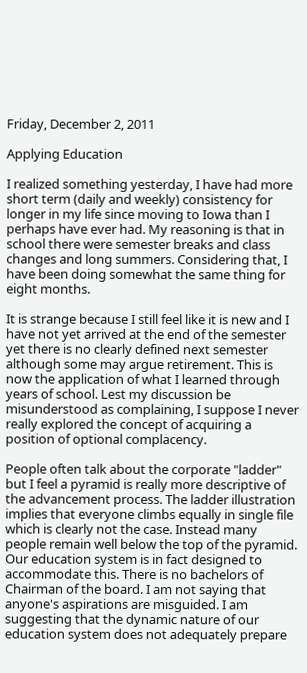Friday, December 2, 2011

Applying Education

I realized something yesterday, I have had more short term (daily and weekly) consistency for longer in my life since moving to Iowa than I perhaps have ever had. My reasoning is that in school there were semester breaks and class changes and long summers. Considering that, I have been doing somewhat the same thing for eight months.

It is strange because I still feel like it is new and I have not yet arrived at the end of the semester yet there is no clearly defined next semester although some may argue retirement. This is now the application of what I learned through years of school. Lest my discussion be misunderstood as complaining, I suppose I never really explored the concept of acquiring a position of optional complacency.

People often talk about the corporate "ladder" but I feel a pyramid is really more descriptive of the advancement process. The ladder illustration implies that everyone climbs equally in single file which is clearly not the case. Instead many people remain well below the top of the pyramid. Our education system is in fact designed to accommodate this. There is no bachelors of Chairman of the board. I am not saying that anyone's aspirations are misguided. I am suggesting that the dynamic nature of our education system does not adequately prepare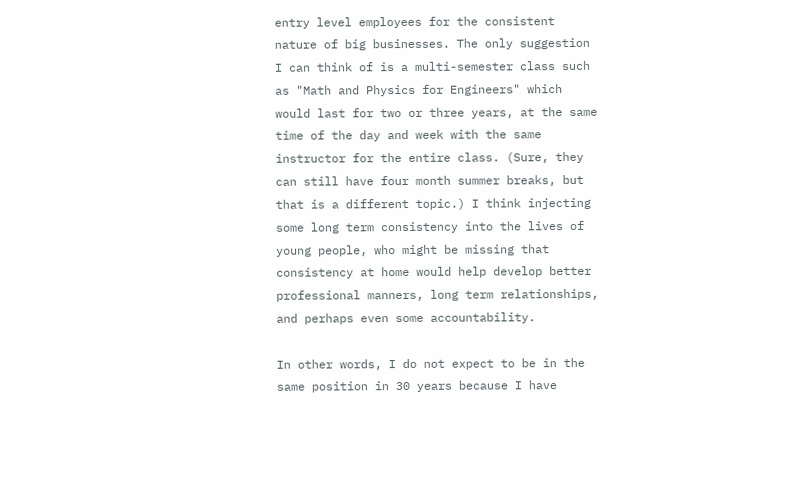entry level employees for the consistent nature of big businesses. The only suggestion I can think of is a multi-semester class such as "Math and Physics for Engineers" which would last for two or three years, at the same time of the day and week with the same instructor for the entire class. (Sure, they can still have four month summer breaks, but that is a different topic.) I think injecting some long term consistency into the lives of young people, who might be missing that consistency at home would help develop better professional manners, long term relationships, and perhaps even some accountability.

In other words, I do not expect to be in the same position in 30 years because I have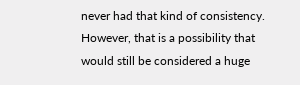never had that kind of consistency. However, that is a possibility that would still be considered a huge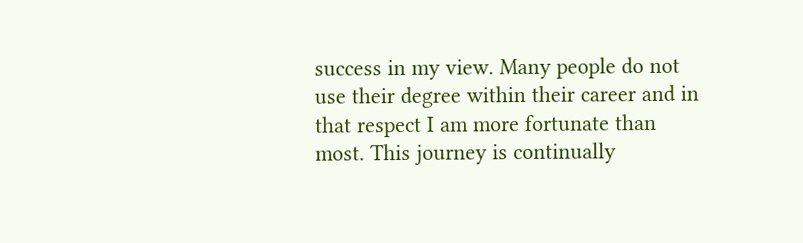success in my view. Many people do not use their degree within their career and in that respect I am more fortunate than most. This journey is continually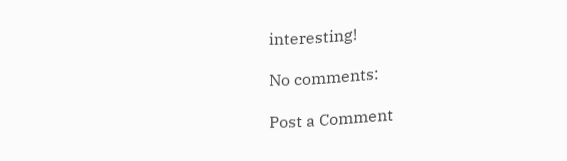interesting!

No comments:

Post a Comment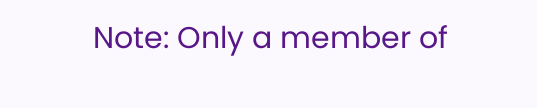Note: Only a member of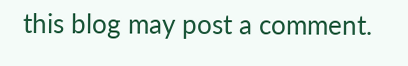this blog may post a comment.